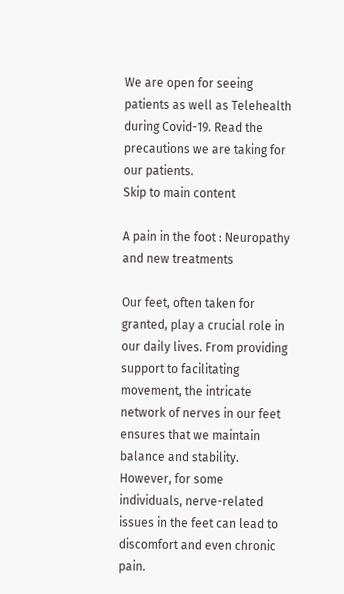We are open for seeing patients as well as Telehealth during Covid-19. Read the precautions we are taking for our patients.
Skip to main content

A pain in the foot : Neuropathy and new treatments

Our feet, often taken for granted, play a crucial role in our daily lives. From providing support to facilitating movement, the intricate network of nerves in our feet ensures that we maintain balance and stability. However, for some individuals, nerve-related issues in the feet can lead to discomfort and even chronic pain.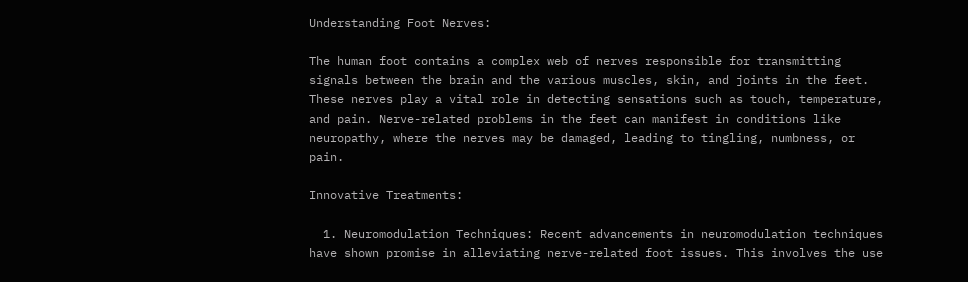Understanding Foot Nerves:

The human foot contains a complex web of nerves responsible for transmitting signals between the brain and the various muscles, skin, and joints in the feet. These nerves play a vital role in detecting sensations such as touch, temperature, and pain. Nerve-related problems in the feet can manifest in conditions like neuropathy, where the nerves may be damaged, leading to tingling, numbness, or pain.

Innovative Treatments:

  1. Neuromodulation Techniques: Recent advancements in neuromodulation techniques have shown promise in alleviating nerve-related foot issues. This involves the use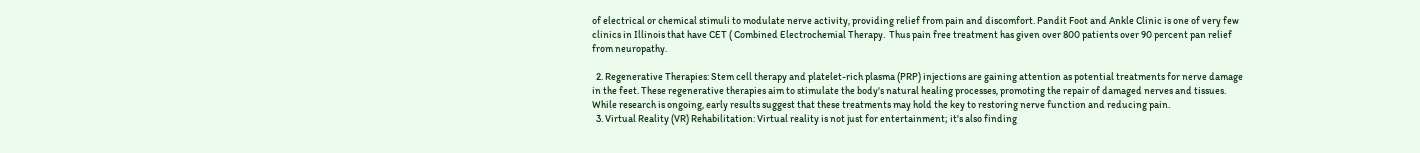of electrical or chemical stimuli to modulate nerve activity, providing relief from pain and discomfort. Pandit Foot and Ankle Clinic is one of very few clinics in Illinois that have CET ( Combined Electrochemial Therapy.  Thus pain free treatment has given over 800 patients over 90 percent pan relief from neuropathy.

  2. Regenerative Therapies: Stem cell therapy and platelet-rich plasma (PRP) injections are gaining attention as potential treatments for nerve damage in the feet. These regenerative therapies aim to stimulate the body's natural healing processes, promoting the repair of damaged nerves and tissues. While research is ongoing, early results suggest that these treatments may hold the key to restoring nerve function and reducing pain.
  3. Virtual Reality (VR) Rehabilitation: Virtual reality is not just for entertainment; it's also finding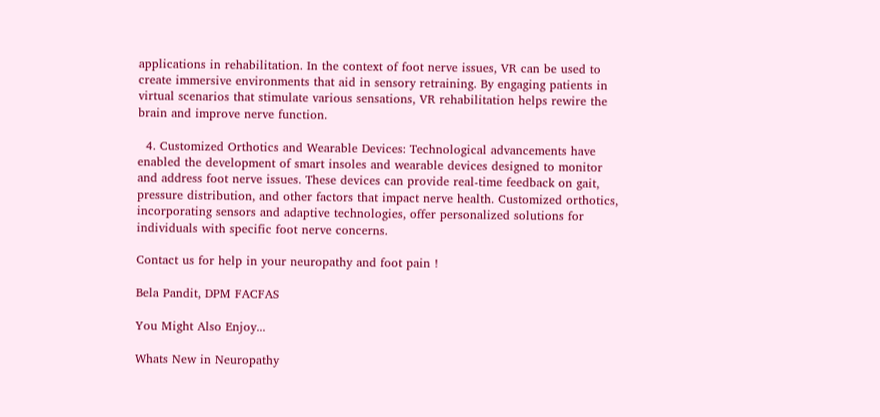applications in rehabilitation. In the context of foot nerve issues, VR can be used to create immersive environments that aid in sensory retraining. By engaging patients in virtual scenarios that stimulate various sensations, VR rehabilitation helps rewire the brain and improve nerve function.

  4. Customized Orthotics and Wearable Devices: Technological advancements have enabled the development of smart insoles and wearable devices designed to monitor and address foot nerve issues. These devices can provide real-time feedback on gait, pressure distribution, and other factors that impact nerve health. Customized orthotics, incorporating sensors and adaptive technologies, offer personalized solutions for individuals with specific foot nerve concerns.

Contact us for help in your neuropathy and foot pain !

Bela Pandit, DPM FACFAS

You Might Also Enjoy...

Whats New in Neuropathy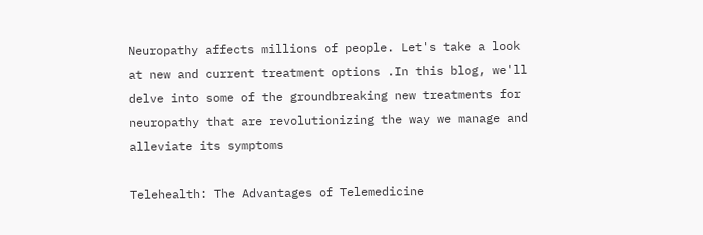Neuropathy affects millions of people. Let's take a look at new and current treatment options .In this blog, we'll delve into some of the groundbreaking new treatments for neuropathy that are revolutionizing the way we manage and alleviate its symptoms

Telehealth: The Advantages of Telemedicine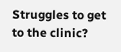Struggles to get to the clinic?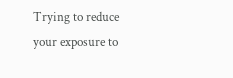Trying to reduce your exposure to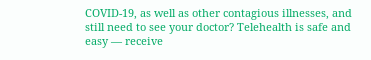COVID-19, as well as other contagious illnesses, and still need to see your doctor? Telehealth is safe and easy — receive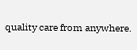quality care from anywhere.